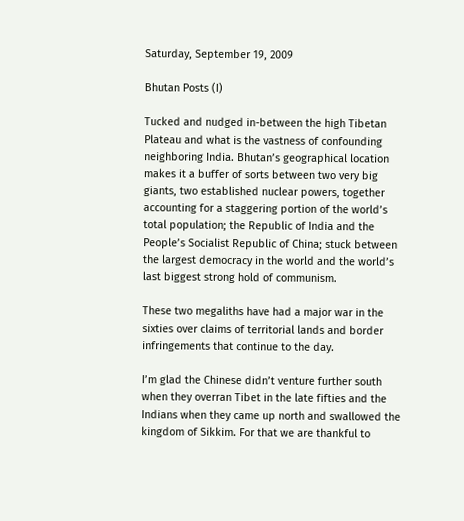Saturday, September 19, 2009

Bhutan Posts (I)

Tucked and nudged in-between the high Tibetan Plateau and what is the vastness of confounding neighboring India. Bhutan’s geographical location makes it a buffer of sorts between two very big giants, two established nuclear powers, together accounting for a staggering portion of the world’s total population; the Republic of India and the People’s Socialist Republic of China; stuck between the largest democracy in the world and the world’s last biggest strong hold of communism.

These two megaliths have had a major war in the sixties over claims of territorial lands and border infringements that continue to the day.

I’m glad the Chinese didn’t venture further south when they overran Tibet in the late fifties and the Indians when they came up north and swallowed the kingdom of Sikkim. For that we are thankful to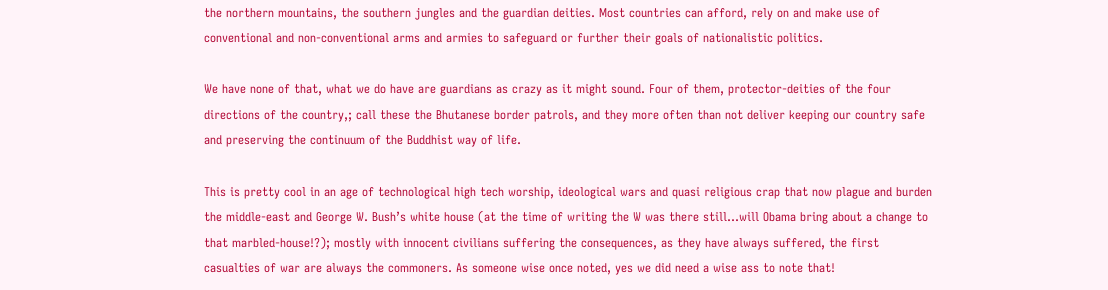the northern mountains, the southern jungles and the guardian deities. Most countries can afford, rely on and make use of conventional and non-conventional arms and armies to safeguard or further their goals of nationalistic politics.

We have none of that, what we do have are guardians as crazy as it might sound. Four of them, protector-deities of the four directions of the country,; call these the Bhutanese border patrols, and they more often than not deliver keeping our country safe and preserving the continuum of the Buddhist way of life.

This is pretty cool in an age of technological high tech worship, ideological wars and quasi religious crap that now plague and burden the middle-east and George W. Bush’s white house (at the time of writing the W was there still...will Obama bring about a change to that marbled-house!?); mostly with innocent civilians suffering the consequences, as they have always suffered, the first casualties of war are always the commoners. As someone wise once noted, yes we did need a wise ass to note that!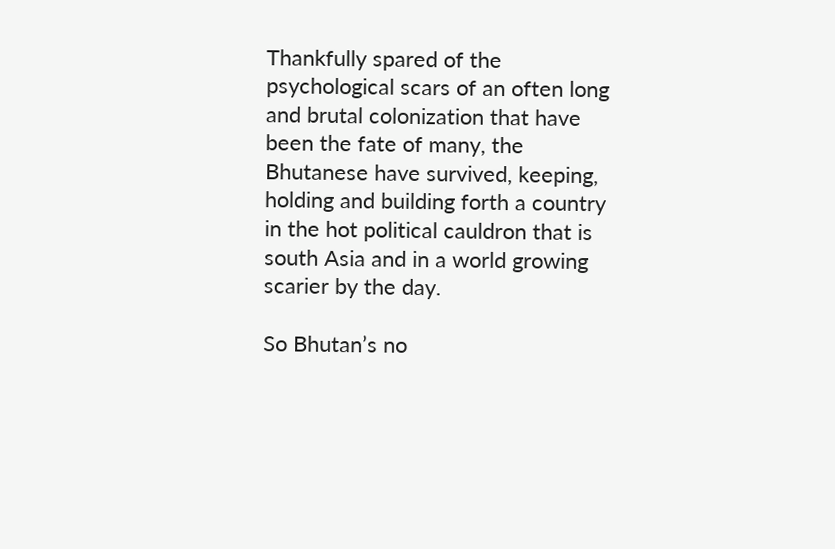Thankfully spared of the psychological scars of an often long and brutal colonization that have been the fate of many, the Bhutanese have survived, keeping, holding and building forth a country in the hot political cauldron that is south Asia and in a world growing scarier by the day.

So Bhutan’s no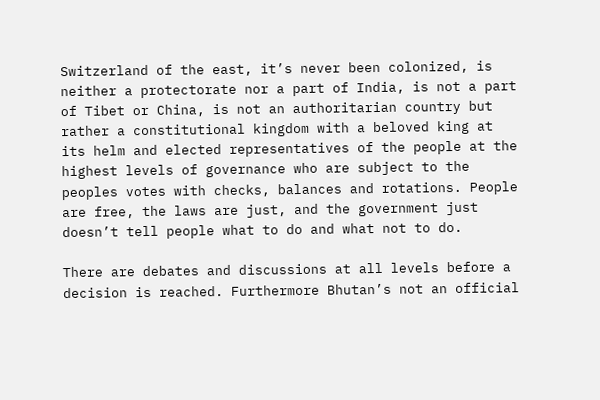Switzerland of the east, it’s never been colonized, is neither a protectorate nor a part of India, is not a part of Tibet or China, is not an authoritarian country but rather a constitutional kingdom with a beloved king at its helm and elected representatives of the people at the highest levels of governance who are subject to the peoples votes with checks, balances and rotations. People are free, the laws are just, and the government just doesn’t tell people what to do and what not to do.

There are debates and discussions at all levels before a decision is reached. Furthermore Bhutan’s not an official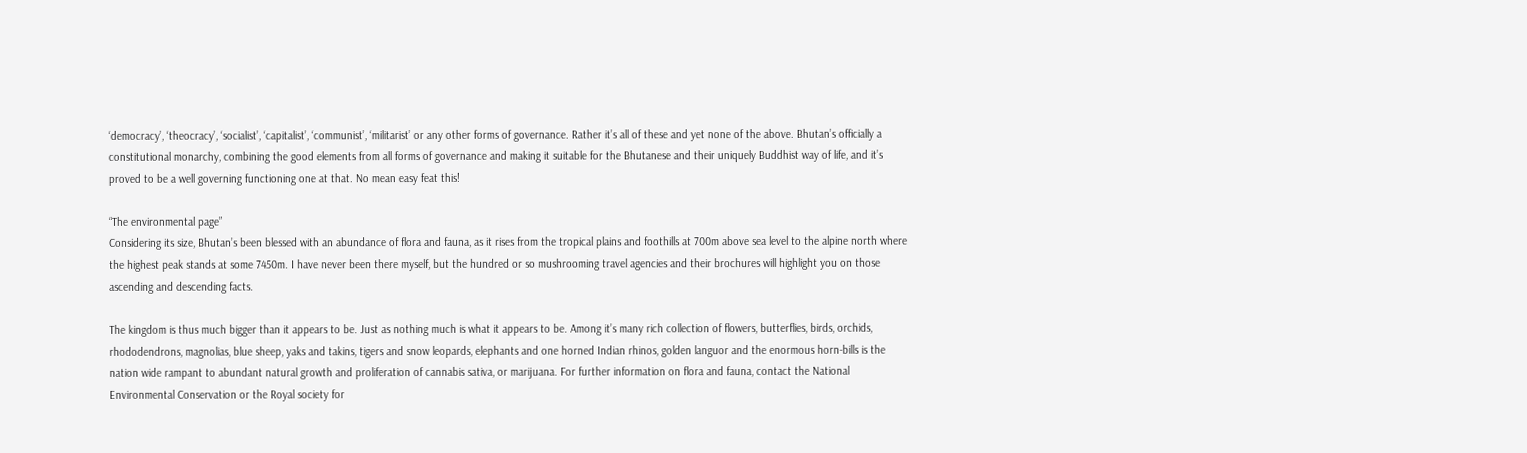‘democracy’, ‘theocracy’, ‘socialist’, ‘capitalist’, ‘communist’, ‘militarist’ or any other forms of governance. Rather it’s all of these and yet none of the above. Bhutan’s officially a constitutional monarchy, combining the good elements from all forms of governance and making it suitable for the Bhutanese and their uniquely Buddhist way of life, and it’s proved to be a well governing functioning one at that. No mean easy feat this!

“The environmental page”
Considering its size, Bhutan’s been blessed with an abundance of flora and fauna, as it rises from the tropical plains and foothills at 700m above sea level to the alpine north where the highest peak stands at some 7450m. I have never been there myself, but the hundred or so mushrooming travel agencies and their brochures will highlight you on those ascending and descending facts.

The kingdom is thus much bigger than it appears to be. Just as nothing much is what it appears to be. Among it’s many rich collection of flowers, butterflies, birds, orchids, rhododendrons, magnolias, blue sheep, yaks and takins, tigers and snow leopards, elephants and one horned Indian rhinos, golden languor and the enormous horn-bills is the nation wide rampant to abundant natural growth and proliferation of cannabis sativa, or marijuana. For further information on flora and fauna, contact the National Environmental Conservation or the Royal society for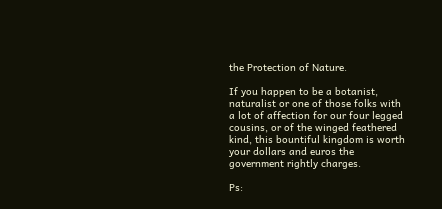the Protection of Nature.

If you happen to be a botanist, naturalist or one of those folks with a lot of affection for our four legged cousins, or of the winged feathered kind, this bountiful kingdom is worth your dollars and euros the government rightly charges.

Ps: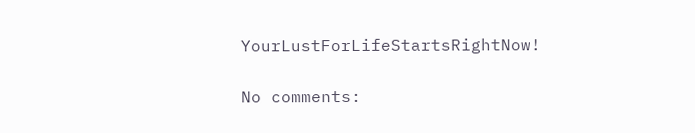YourLustForLifeStartsRightNow!

No comments: